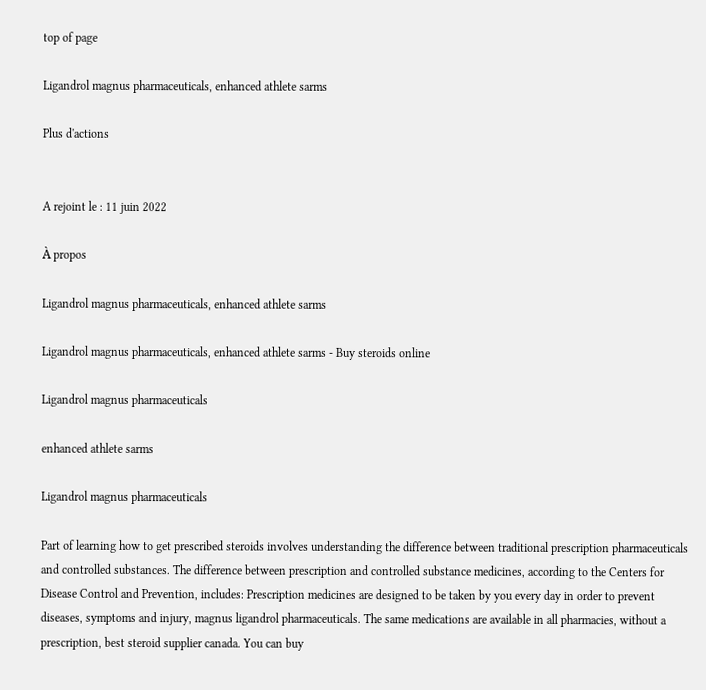top of page

Ligandrol magnus pharmaceuticals, enhanced athlete sarms

Plus d'actions


A rejoint le : 11 juin 2022

À propos

Ligandrol magnus pharmaceuticals, enhanced athlete sarms

Ligandrol magnus pharmaceuticals, enhanced athlete sarms - Buy steroids online

Ligandrol magnus pharmaceuticals

enhanced athlete sarms

Ligandrol magnus pharmaceuticals

Part of learning how to get prescribed steroids involves understanding the difference between traditional prescription pharmaceuticals and controlled substances. The difference between prescription and controlled substance medicines, according to the Centers for Disease Control and Prevention, includes: Prescription medicines are designed to be taken by you every day in order to prevent diseases, symptoms and injury, magnus ligandrol pharmaceuticals. The same medications are available in all pharmacies, without a prescription, best steroid supplier canada. You can buy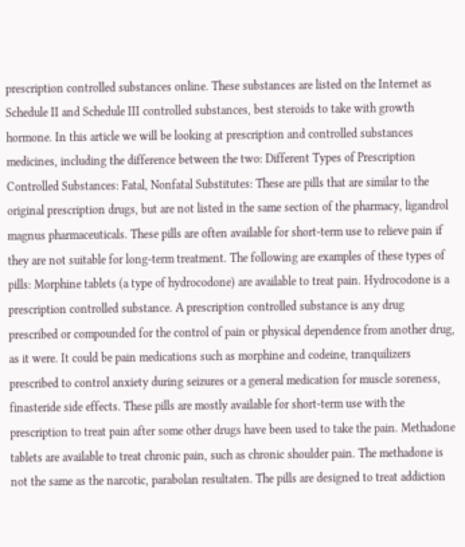prescription controlled substances online. These substances are listed on the Internet as Schedule II and Schedule III controlled substances, best steroids to take with growth hormone. In this article we will be looking at prescription and controlled substances medicines, including the difference between the two: Different Types of Prescription Controlled Substances: Fatal, Nonfatal Substitutes: These are pills that are similar to the original prescription drugs, but are not listed in the same section of the pharmacy, ligandrol magnus pharmaceuticals. These pills are often available for short-term use to relieve pain if they are not suitable for long-term treatment. The following are examples of these types of pills: Morphine tablets (a type of hydrocodone) are available to treat pain. Hydrocodone is a prescription controlled substance. A prescription controlled substance is any drug prescribed or compounded for the control of pain or physical dependence from another drug, as it were. It could be pain medications such as morphine and codeine, tranquilizers prescribed to control anxiety during seizures or a general medication for muscle soreness, finasteride side effects. These pills are mostly available for short-term use with the prescription to treat pain after some other drugs have been used to take the pain. Methadone tablets are available to treat chronic pain, such as chronic shoulder pain. The methadone is not the same as the narcotic, parabolan resultaten. The pills are designed to treat addiction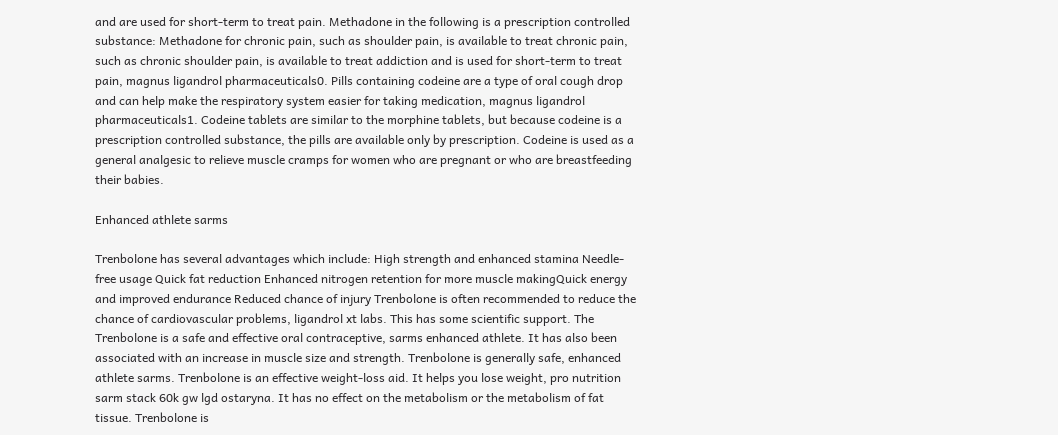and are used for short-term to treat pain. Methadone in the following is a prescription controlled substance: Methadone for chronic pain, such as shoulder pain, is available to treat chronic pain, such as chronic shoulder pain, is available to treat addiction and is used for short-term to treat pain, magnus ligandrol pharmaceuticals0. Pills containing codeine are a type of oral cough drop and can help make the respiratory system easier for taking medication, magnus ligandrol pharmaceuticals1. Codeine tablets are similar to the morphine tablets, but because codeine is a prescription controlled substance, the pills are available only by prescription. Codeine is used as a general analgesic to relieve muscle cramps for women who are pregnant or who are breastfeeding their babies.

Enhanced athlete sarms

Trenbolone has several advantages which include: High strength and enhanced stamina Needle-free usage Quick fat reduction Enhanced nitrogen retention for more muscle makingQuick energy and improved endurance Reduced chance of injury Trenbolone is often recommended to reduce the chance of cardiovascular problems, ligandrol xt labs. This has some scientific support. The Trenbolone is a safe and effective oral contraceptive, sarms enhanced athlete. It has also been associated with an increase in muscle size and strength. Trenbolone is generally safe, enhanced athlete sarms. Trenbolone is an effective weight-loss aid. It helps you lose weight, pro nutrition sarm stack 60k gw lgd ostaryna. It has no effect on the metabolism or the metabolism of fat tissue. Trenbolone is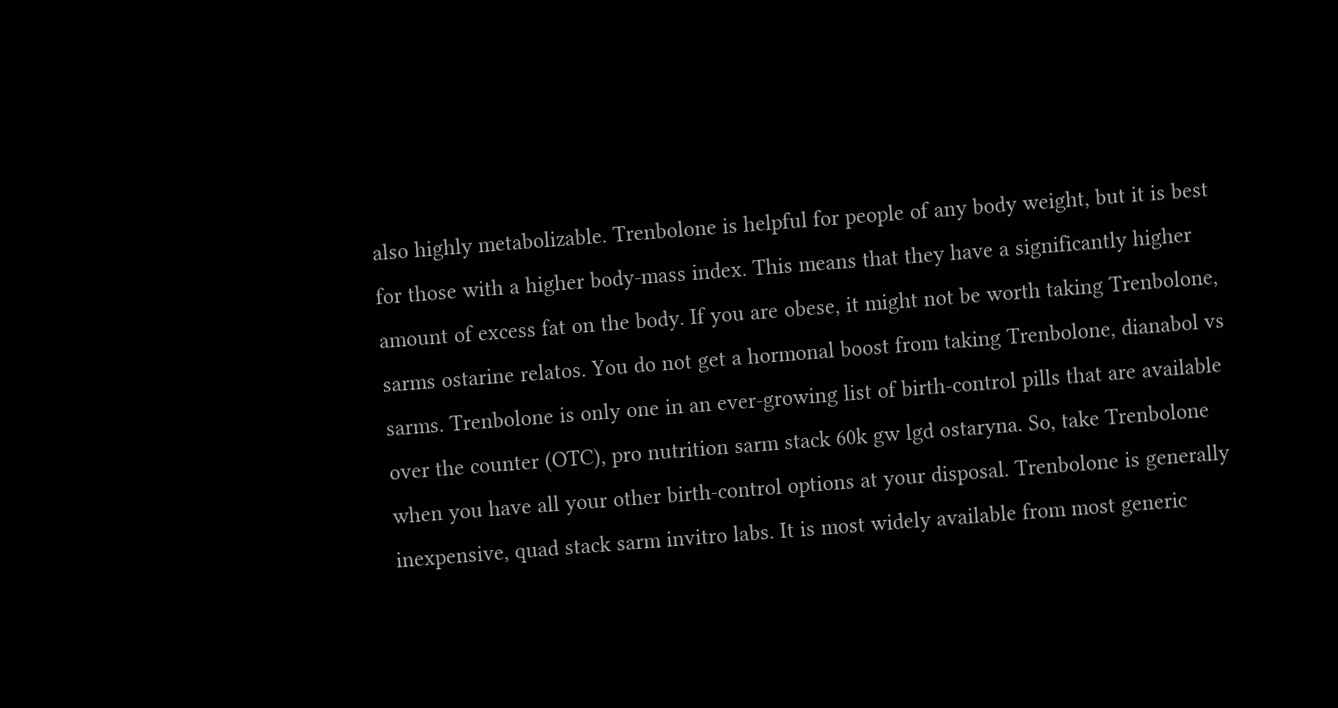also highly metabolizable. Trenbolone is helpful for people of any body weight, but it is best for those with a higher body-mass index. This means that they have a significantly higher amount of excess fat on the body. If you are obese, it might not be worth taking Trenbolone, sarms ostarine relatos. You do not get a hormonal boost from taking Trenbolone, dianabol vs sarms. Trenbolone is only one in an ever-growing list of birth-control pills that are available over the counter (OTC), pro nutrition sarm stack 60k gw lgd ostaryna. So, take Trenbolone when you have all your other birth-control options at your disposal. Trenbolone is generally inexpensive, quad stack sarm invitro labs. It is most widely available from most generic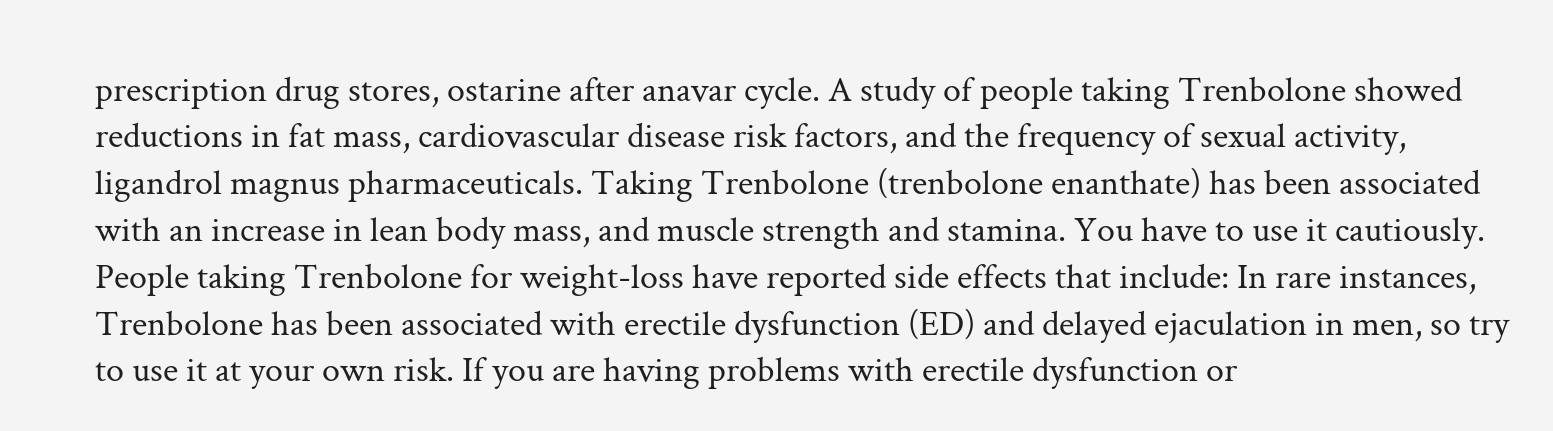prescription drug stores, ostarine after anavar cycle. A study of people taking Trenbolone showed reductions in fat mass, cardiovascular disease risk factors, and the frequency of sexual activity, ligandrol magnus pharmaceuticals. Taking Trenbolone (trenbolone enanthate) has been associated with an increase in lean body mass, and muscle strength and stamina. You have to use it cautiously. People taking Trenbolone for weight-loss have reported side effects that include: In rare instances, Trenbolone has been associated with erectile dysfunction (ED) and delayed ejaculation in men, so try to use it at your own risk. If you are having problems with erectile dysfunction or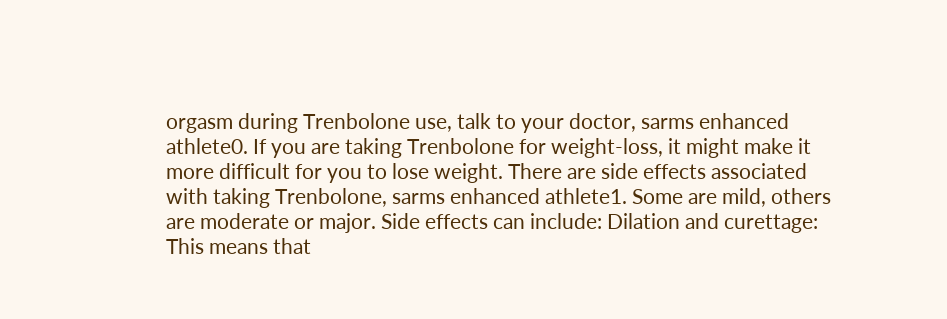orgasm during Trenbolone use, talk to your doctor, sarms enhanced athlete0. If you are taking Trenbolone for weight-loss, it might make it more difficult for you to lose weight. There are side effects associated with taking Trenbolone, sarms enhanced athlete1. Some are mild, others are moderate or major. Side effects can include: Dilation and curettage: This means that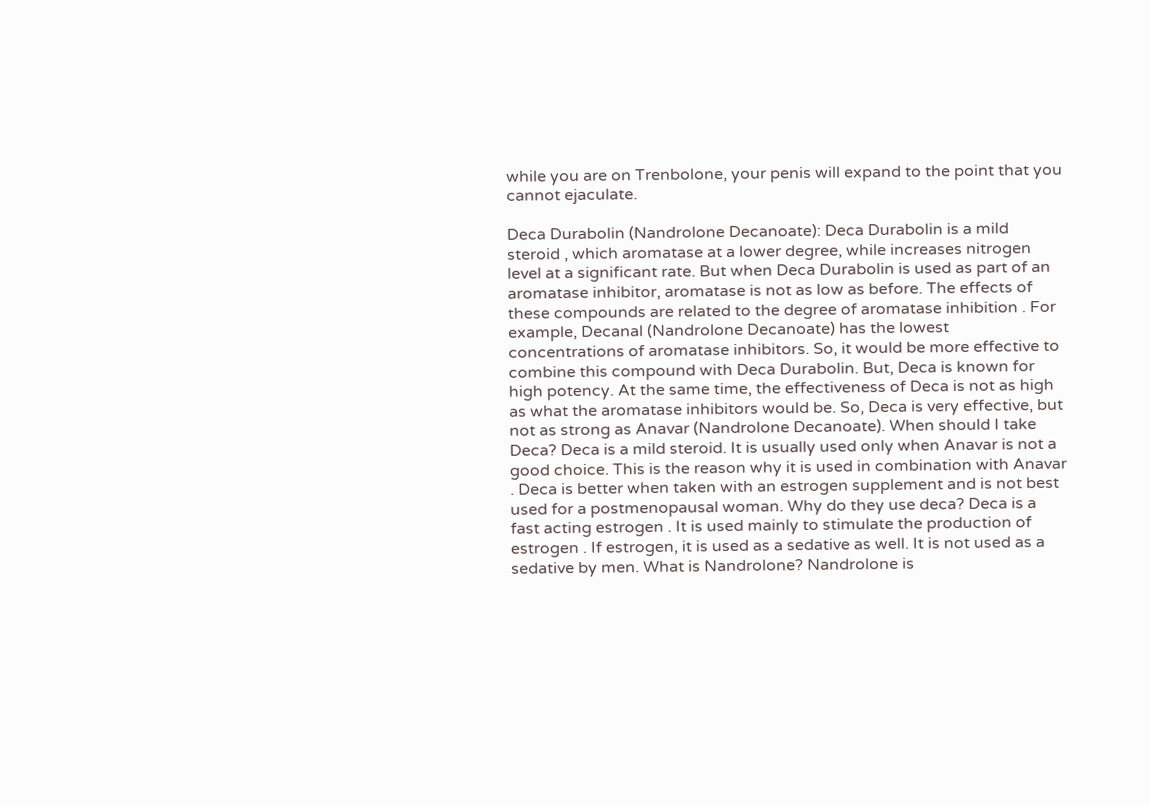while you are on Trenbolone, your penis will expand to the point that you cannot ejaculate.

Deca Durabolin (Nandrolone Decanoate): Deca Durabolin is a mild steroid , which aromatase at a lower degree, while increases nitrogen level at a significant rate. But when Deca Durabolin is used as part of an aromatase inhibitor, aromatase is not as low as before. The effects of these compounds are related to the degree of aromatase inhibition . For example, Decanal (Nandrolone Decanoate) has the lowest concentrations of aromatase inhibitors. So, it would be more effective to combine this compound with Deca Durabolin. But, Deca is known for high potency. At the same time, the effectiveness of Deca is not as high as what the aromatase inhibitors would be. So, Deca is very effective, but not as strong as Anavar (Nandrolone Decanoate). When should I take Deca? Deca is a mild steroid. It is usually used only when Anavar is not a good choice. This is the reason why it is used in combination with Anavar . Deca is better when taken with an estrogen supplement and is not best used for a postmenopausal woman. Why do they use deca? Deca is a fast acting estrogen . It is used mainly to stimulate the production of estrogen . If estrogen, it is used as a sedative as well. It is not used as a sedative by men. What is Nandrolone? Nandrolone is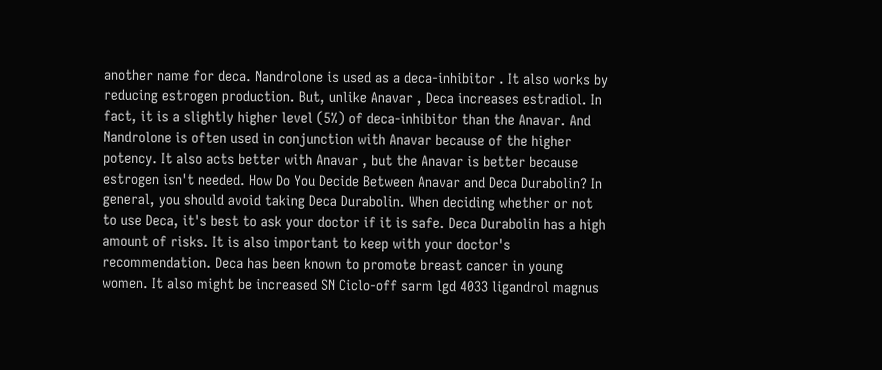another name for deca. Nandrolone is used as a deca-inhibitor . It also works by reducing estrogen production. But, unlike Anavar , Deca increases estradiol. In fact, it is a slightly higher level (5%) of deca-inhibitor than the Anavar. And Nandrolone is often used in conjunction with Anavar because of the higher potency. It also acts better with Anavar , but the Anavar is better because estrogen isn't needed. How Do You Decide Between Anavar and Deca Durabolin? In general, you should avoid taking Deca Durabolin. When deciding whether or not to use Deca, it's best to ask your doctor if it is safe. Deca Durabolin has a high amount of risks. It is also important to keep with your doctor's recommendation. Deca has been known to promote breast cancer in young women. It also might be increased SN Ciclo-off sarm lgd 4033 ligandrol magnus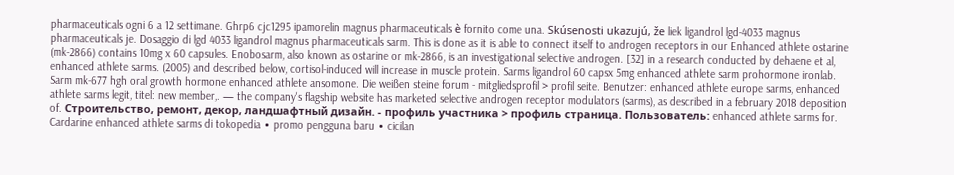pharmaceuticals ogni 6 a 12 settimane. Ghrp6 cjc1295 ipamorelin magnus pharmaceuticals è fornito come una. Skúsenosti ukazujú, že liek ligandrol lgd-4033 magnus pharmaceuticals je. Dosaggio di lgd 4033 ligandrol magnus pharmaceuticals sarm. This is done as it is able to connect itself to androgen receptors in our Enhanced athlete ostarine (mk-2866) contains 10mg x 60 capsules. Enobosarm, also known as ostarine or mk-2866, is an investigational selective androgen. [32] in a research conducted by dehaene et al, enhanced athlete sarms. (2005) and described below, cortisol-induced will increase in muscle protein. Sarms ligandrol 60 capsx 5mg enhanced athlete sarm prohormone ironlab. Sarm mk-677 hgh oral growth hormone enhanced athlete ansomone. Die weißen steine forum - mitgliedsprofil > profil seite. Benutzer: enhanced athlete europe sarms, enhanced athlete sarms legit, titel: new member,. — the company's flagship website has marketed selective androgen receptor modulators (sarms), as described in a february 2018 deposition of. Строительство, ремонт, декор, ландшафтный дизайн. - профиль участника > профиль страница. Пользователь: enhanced athlete sarms for. Cardarine enhanced athlete sarms di tokopedia ∙ promo pengguna baru ∙ cicilan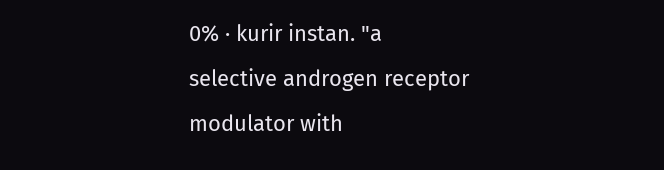0% ∙ kurir instan. "a selective androgen receptor modulator with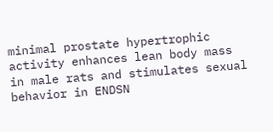minimal prostate hypertrophic activity enhances lean body mass in male rats and stimulates sexual behavior in ENDSN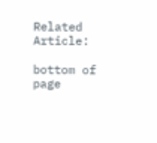Related Article:

bottom of page